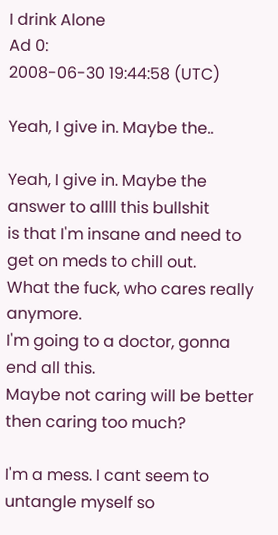I drink Alone
Ad 0:
2008-06-30 19:44:58 (UTC)

Yeah, I give in. Maybe the..

Yeah, I give in. Maybe the answer to allll this bullshit
is that I'm insane and need to get on meds to chill out.
What the fuck, who cares really anymore.
I'm going to a doctor, gonna end all this.
Maybe not caring will be better then caring too much?

I'm a mess. I cant seem to untangle myself so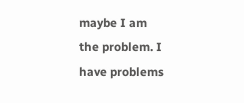maybe I am
the problem. I have problems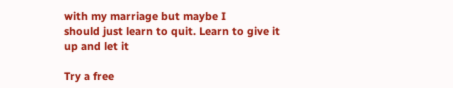with my marriage but maybe I
should just learn to quit. Learn to give it up and let it

Try a free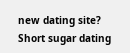new dating site? Short sugar dating